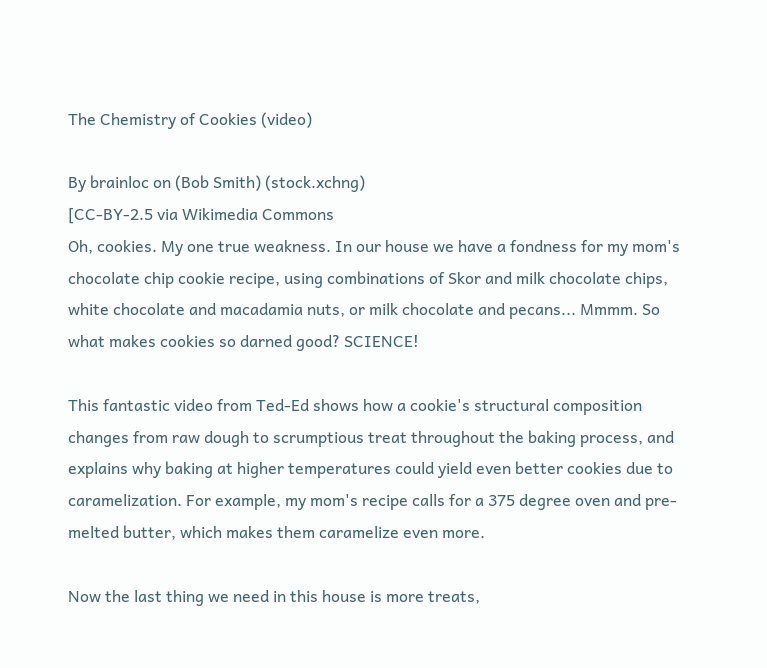The Chemistry of Cookies (video)

By brainloc on (Bob Smith) (stock.xchng)
[CC-BY-2.5 via Wikimedia Commons
Oh, cookies. My one true weakness. In our house we have a fondness for my mom's chocolate chip cookie recipe, using combinations of Skor and milk chocolate chips, white chocolate and macadamia nuts, or milk chocolate and pecans... Mmmm. So what makes cookies so darned good? SCIENCE!

This fantastic video from Ted-Ed shows how a cookie's structural composition changes from raw dough to scrumptious treat throughout the baking process, and explains why baking at higher temperatures could yield even better cookies due to caramelization. For example, my mom's recipe calls for a 375 degree oven and pre-melted butter, which makes them caramelize even more.

Now the last thing we need in this house is more treats,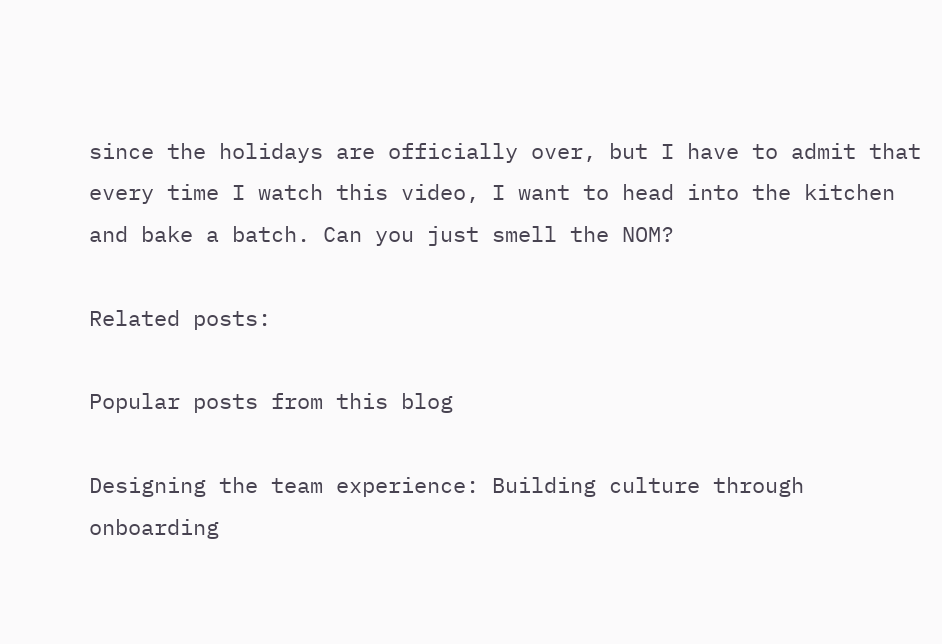since the holidays are officially over, but I have to admit that every time I watch this video, I want to head into the kitchen and bake a batch. Can you just smell the NOM?

Related posts:

Popular posts from this blog

Designing the team experience: Building culture through onboarding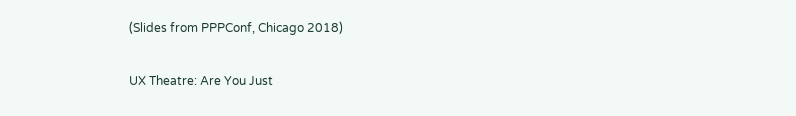(Slides from PPPConf, Chicago 2018)

UX Theatre: Are You Just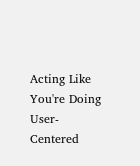Acting Like You're Doing User-Centered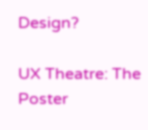Design?

UX Theatre: The Poster